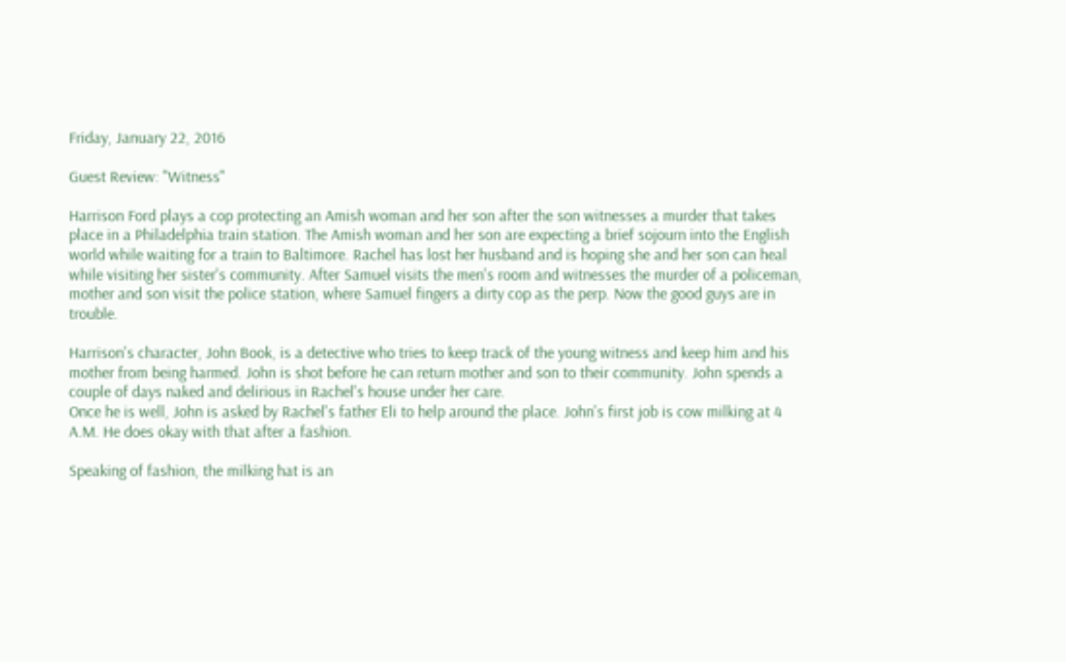Friday, January 22, 2016

Guest Review: "Witness"

Harrison Ford plays a cop protecting an Amish woman and her son after the son witnesses a murder that takes place in a Philadelphia train station. The Amish woman and her son are expecting a brief sojourn into the English world while waiting for a train to Baltimore. Rachel has lost her husband and is hoping she and her son can heal while visiting her sister's community. After Samuel visits the men's room and witnesses the murder of a policeman, mother and son visit the police station, where Samuel fingers a dirty cop as the perp. Now the good guys are in trouble.

Harrison's character, John Book, is a detective who tries to keep track of the young witness and keep him and his mother from being harmed. John is shot before he can return mother and son to their community. John spends a couple of days naked and delirious in Rachel's house under her care.
Once he is well, John is asked by Rachel's father Eli to help around the place. John's first job is cow milking at 4 A.M. He does okay with that after a fashion.

Speaking of fashion, the milking hat is an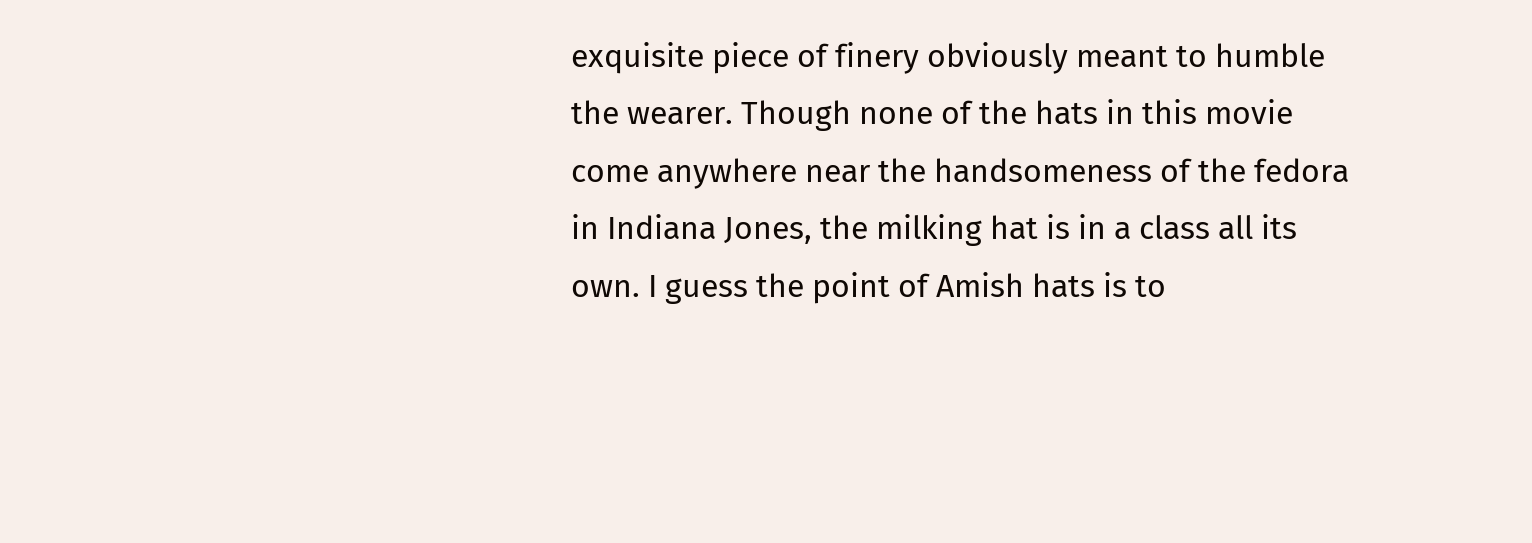exquisite piece of finery obviously meant to humble the wearer. Though none of the hats in this movie come anywhere near the handsomeness of the fedora in Indiana Jones, the milking hat is in a class all its own. I guess the point of Amish hats is to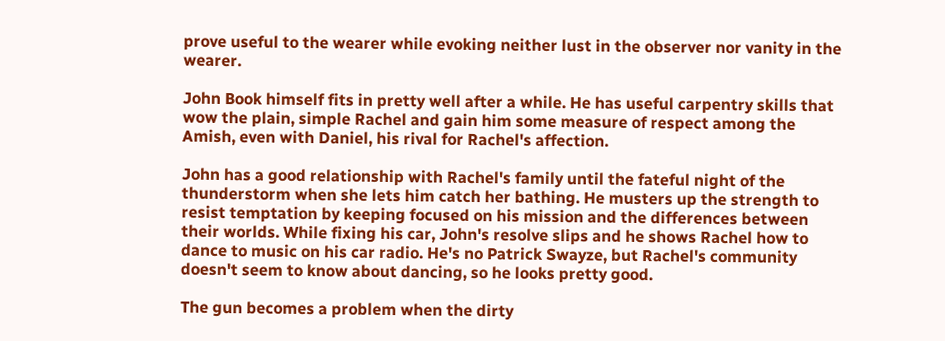prove useful to the wearer while evoking neither lust in the observer nor vanity in the wearer.

John Book himself fits in pretty well after a while. He has useful carpentry skills that wow the plain, simple Rachel and gain him some measure of respect among the Amish, even with Daniel, his rival for Rachel's affection.

John has a good relationship with Rachel's family until the fateful night of the thunderstorm when she lets him catch her bathing. He musters up the strength to resist temptation by keeping focused on his mission and the differences between their worlds. While fixing his car, John's resolve slips and he shows Rachel how to dance to music on his car radio. He's no Patrick Swayze, but Rachel's community doesn't seem to know about dancing, so he looks pretty good.

The gun becomes a problem when the dirty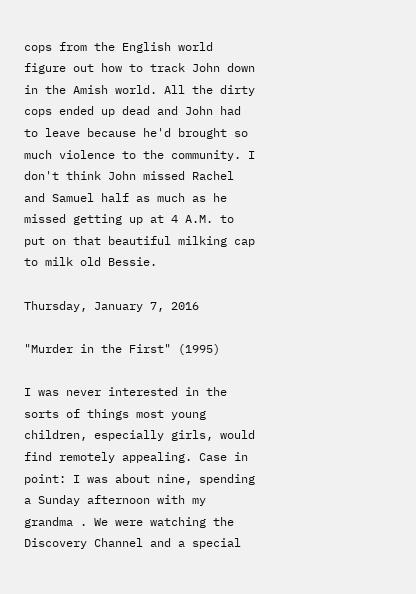cops from the English world figure out how to track John down in the Amish world. All the dirty cops ended up dead and John had to leave because he'd brought so much violence to the community. I don't think John missed Rachel and Samuel half as much as he missed getting up at 4 A.M. to put on that beautiful milking cap to milk old Bessie.

Thursday, January 7, 2016

"Murder in the First" (1995)

I was never interested in the sorts of things most young children, especially girls, would find remotely appealing. Case in point: I was about nine, spending a Sunday afternoon with my grandma . We were watching the Discovery Channel and a special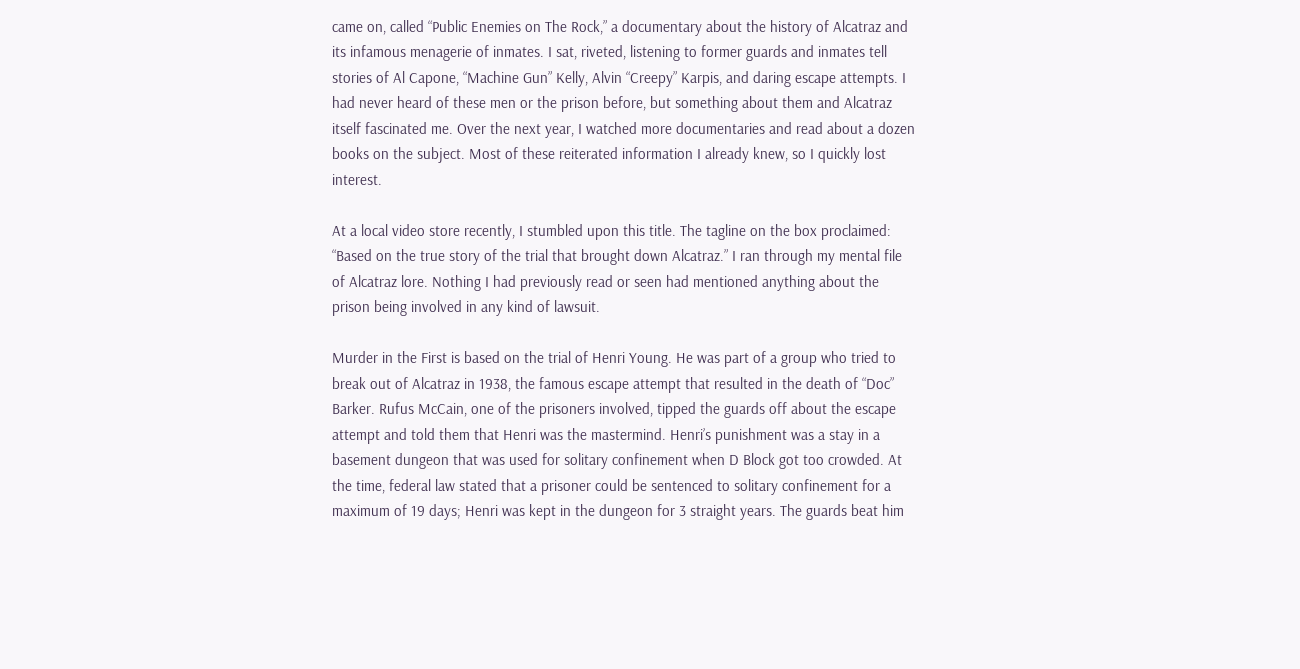came on, called “Public Enemies on The Rock,” a documentary about the history of Alcatraz and its infamous menagerie of inmates. I sat, riveted, listening to former guards and inmates tell stories of Al Capone, “Machine Gun” Kelly, Alvin “Creepy” Karpis, and daring escape attempts. I had never heard of these men or the prison before, but something about them and Alcatraz itself fascinated me. Over the next year, I watched more documentaries and read about a dozen books on the subject. Most of these reiterated information I already knew, so I quickly lost interest.

At a local video store recently, I stumbled upon this title. The tagline on the box proclaimed: “Based on the true story of the trial that brought down Alcatraz.” I ran through my mental file of Alcatraz lore. Nothing I had previously read or seen had mentioned anything about the prison being involved in any kind of lawsuit.

Murder in the First is based on the trial of Henri Young. He was part of a group who tried to break out of Alcatraz in 1938, the famous escape attempt that resulted in the death of “Doc” Barker. Rufus McCain, one of the prisoners involved, tipped the guards off about the escape attempt and told them that Henri was the mastermind. Henri’s punishment was a stay in a basement dungeon that was used for solitary confinement when D Block got too crowded. At the time, federal law stated that a prisoner could be sentenced to solitary confinement for a maximum of 19 days; Henri was kept in the dungeon for 3 straight years. The guards beat him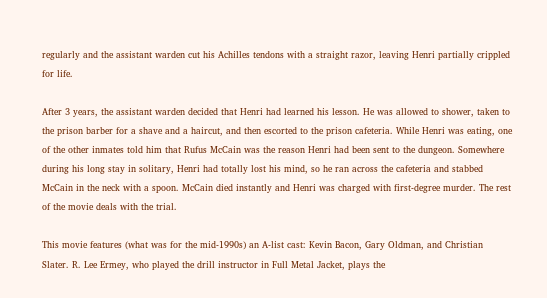regularly and the assistant warden cut his Achilles tendons with a straight razor, leaving Henri partially crippled for life.

After 3 years, the assistant warden decided that Henri had learned his lesson. He was allowed to shower, taken to the prison barber for a shave and a haircut, and then escorted to the prison cafeteria. While Henri was eating, one of the other inmates told him that Rufus McCain was the reason Henri had been sent to the dungeon. Somewhere during his long stay in solitary, Henri had totally lost his mind, so he ran across the cafeteria and stabbed McCain in the neck with a spoon. McCain died instantly and Henri was charged with first-degree murder. The rest of the movie deals with the trial.

This movie features (what was for the mid-1990s) an A-list cast: Kevin Bacon, Gary Oldman, and Christian Slater. R. Lee Ermey, who played the drill instructor in Full Metal Jacket, plays the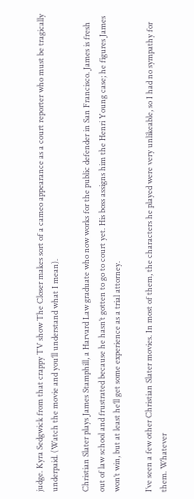judge. Kyra Sedgwick from that crappy TV show The Closer makes sort of a cameo appearance as a court reporter who must be tragically underpaid. (Watch the movie and you’ll understand what I mean).

Christian Slater plays James Stamphill, a Harvard Law graduate who now works for the public defender in San Francisco. James is fresh out of law school and frustrated because he hasn’t gotten to go to court yet. His boss assigns him the Henri Young case; he figures James won’t win, but at least he’ll get some experience as a trial attorney.

I’ve seen a few other Christian Slater movies. In most of them, the characters he played were very unlikeable, so I had no sympathy for them. Whatever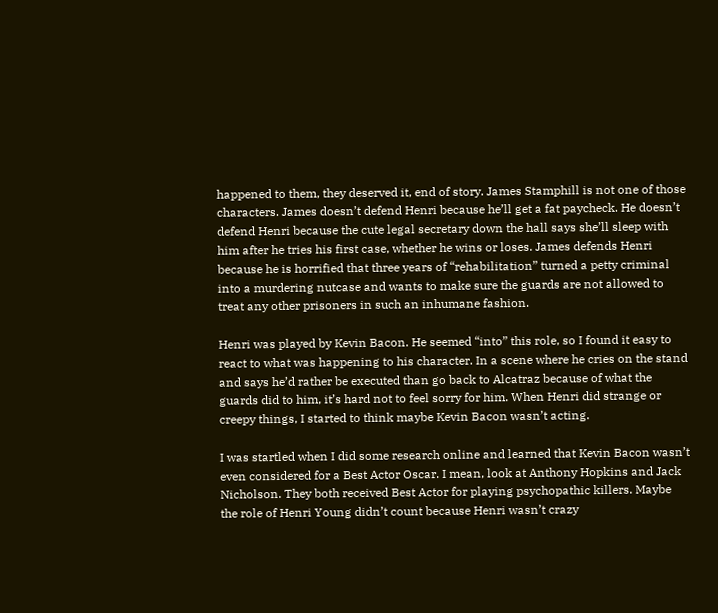happened to them, they deserved it, end of story. James Stamphill is not one of those characters. James doesn’t defend Henri because he’ll get a fat paycheck. He doesn’t defend Henri because the cute legal secretary down the hall says she’ll sleep with him after he tries his first case, whether he wins or loses. James defends Henri because he is horrified that three years of “rehabilitation” turned a petty criminal into a murdering nutcase and wants to make sure the guards are not allowed to treat any other prisoners in such an inhumane fashion.

Henri was played by Kevin Bacon. He seemed “into” this role, so I found it easy to react to what was happening to his character. In a scene where he cries on the stand and says he’d rather be executed than go back to Alcatraz because of what the guards did to him, it’s hard not to feel sorry for him. When Henri did strange or creepy things, I started to think maybe Kevin Bacon wasn’t acting.

I was startled when I did some research online and learned that Kevin Bacon wasn’t even considered for a Best Actor Oscar. I mean, look at Anthony Hopkins and Jack Nicholson. They both received Best Actor for playing psychopathic killers. Maybe the role of Henri Young didn’t count because Henri wasn’t crazy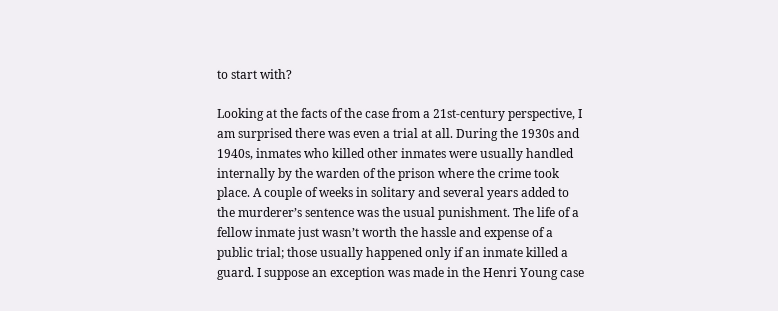to start with?

Looking at the facts of the case from a 21st-century perspective, I am surprised there was even a trial at all. During the 1930s and 1940s, inmates who killed other inmates were usually handled internally by the warden of the prison where the crime took place. A couple of weeks in solitary and several years added to the murderer’s sentence was the usual punishment. The life of a fellow inmate just wasn’t worth the hassle and expense of a public trial; those usually happened only if an inmate killed a guard. I suppose an exception was made in the Henri Young case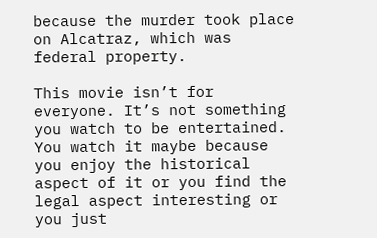because the murder took place on Alcatraz, which was federal property.

This movie isn’t for everyone. It’s not something you watch to be entertained. You watch it maybe because you enjoy the historical aspect of it or you find the legal aspect interesting or you just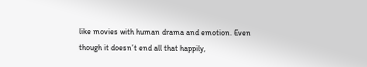like movies with human drama and emotion. Even though it doesn’t end all that happily,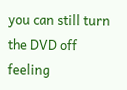you can still turn the DVD off feeling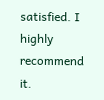satisfied. I highly recommend it.